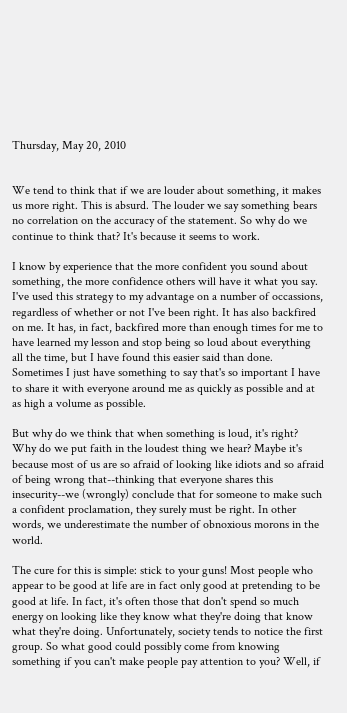Thursday, May 20, 2010


We tend to think that if we are louder about something, it makes us more right. This is absurd. The louder we say something bears no correlation on the accuracy of the statement. So why do we continue to think that? It's because it seems to work.

I know by experience that the more confident you sound about something, the more confidence others will have it what you say. I've used this strategy to my advantage on a number of occassions, regardless of whether or not I've been right. It has also backfired on me. It has, in fact, backfired more than enough times for me to have learned my lesson and stop being so loud about everything all the time, but I have found this easier said than done. Sometimes I just have something to say that's so important I have to share it with everyone around me as quickly as possible and at as high a volume as possible.

But why do we think that when something is loud, it's right? Why do we put faith in the loudest thing we hear? Maybe it's because most of us are so afraid of looking like idiots and so afraid of being wrong that--thinking that everyone shares this insecurity--we (wrongly) conclude that for someone to make such a confident proclamation, they surely must be right. In other words, we underestimate the number of obnoxious morons in the world.

The cure for this is simple: stick to your guns! Most people who appear to be good at life are in fact only good at pretending to be good at life. In fact, it's often those that don't spend so much energy on looking like they know what they're doing that know what they're doing. Unfortunately, society tends to notice the first group. So what good could possibly come from knowing something if you can't make people pay attention to you? Well, if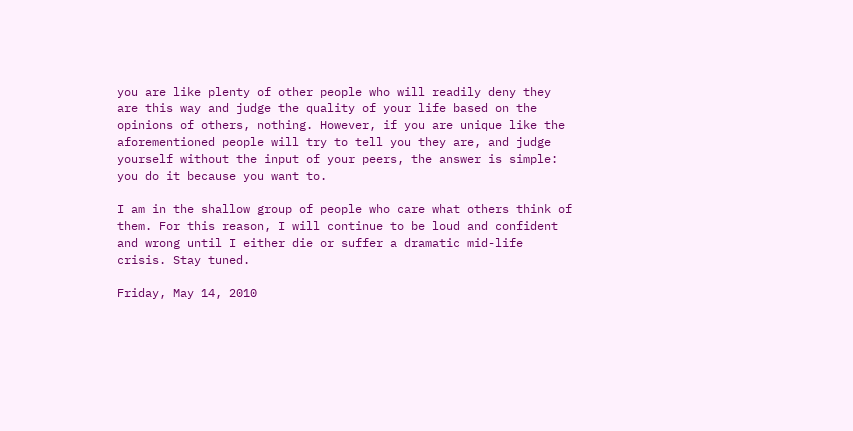you are like plenty of other people who will readily deny they are this way and judge the quality of your life based on the opinions of others, nothing. However, if you are unique like the aforementioned people will try to tell you they are, and judge yourself without the input of your peers, the answer is simple: you do it because you want to.

I am in the shallow group of people who care what others think of them. For this reason, I will continue to be loud and confident and wrong until I either die or suffer a dramatic mid-life crisis. Stay tuned.

Friday, May 14, 2010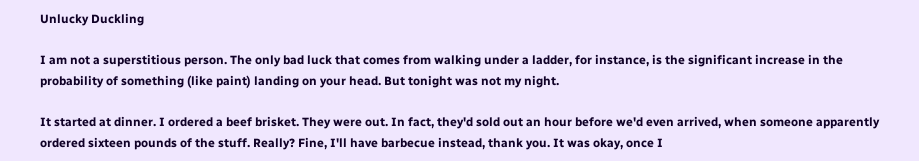Unlucky Duckling

I am not a superstitious person. The only bad luck that comes from walking under a ladder, for instance, is the significant increase in the probability of something (like paint) landing on your head. But tonight was not my night.

It started at dinner. I ordered a beef brisket. They were out. In fact, they'd sold out an hour before we'd even arrived, when someone apparently ordered sixteen pounds of the stuff. Really? Fine, I'll have barbecue instead, thank you. It was okay, once I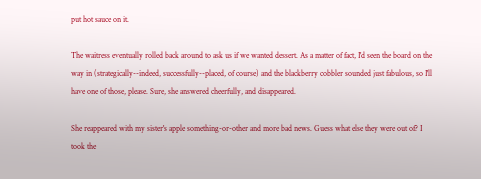put hot sauce on it.

The waitress eventually rolled back around to ask us if we wanted dessert. As a matter of fact, I'd seen the board on the way in (strategically--indeed, successfully--placed, of course) and the blackberry cobbler sounded just fabulous, so I'll have one of those, please. Sure, she answered cheerfully, and disappeared.

She reappeared with my sister's apple something-or-other and more bad news. Guess what else they were out of? I took the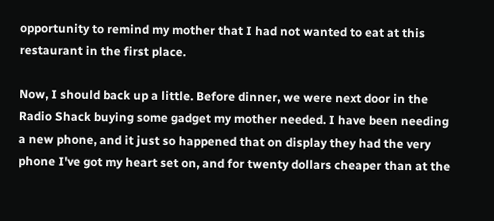opportunity to remind my mother that I had not wanted to eat at this restaurant in the first place.

Now, I should back up a little. Before dinner, we were next door in the Radio Shack buying some gadget my mother needed. I have been needing a new phone, and it just so happened that on display they had the very phone I've got my heart set on, and for twenty dollars cheaper than at the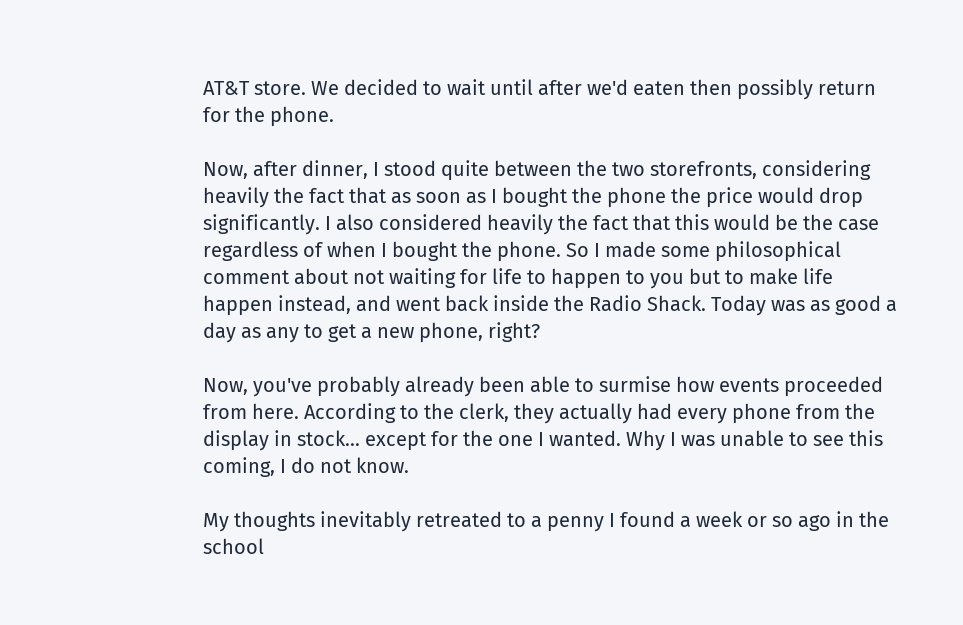AT&T store. We decided to wait until after we'd eaten then possibly return for the phone.

Now, after dinner, I stood quite between the two storefronts, considering heavily the fact that as soon as I bought the phone the price would drop significantly. I also considered heavily the fact that this would be the case regardless of when I bought the phone. So I made some philosophical comment about not waiting for life to happen to you but to make life happen instead, and went back inside the Radio Shack. Today was as good a day as any to get a new phone, right?

Now, you've probably already been able to surmise how events proceeded from here. According to the clerk, they actually had every phone from the display in stock... except for the one I wanted. Why I was unable to see this coming, I do not know.

My thoughts inevitably retreated to a penny I found a week or so ago in the school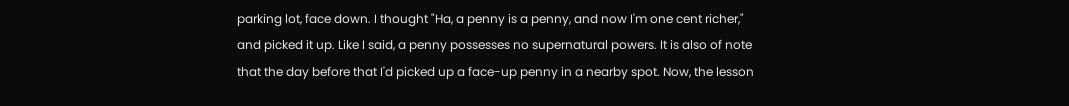parking lot, face down. I thought "Ha, a penny is a penny, and now I'm one cent richer," and picked it up. Like I said, a penny possesses no supernatural powers. It is also of note that the day before that I'd picked up a face-up penny in a nearby spot. Now, the lesson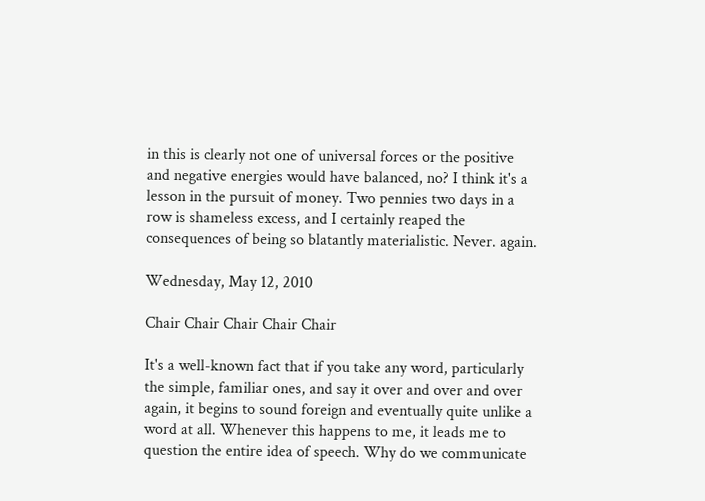in this is clearly not one of universal forces or the positive and negative energies would have balanced, no? I think it's a lesson in the pursuit of money. Two pennies two days in a row is shameless excess, and I certainly reaped the consequences of being so blatantly materialistic. Never. again.

Wednesday, May 12, 2010

Chair Chair Chair Chair Chair

It's a well-known fact that if you take any word, particularly the simple, familiar ones, and say it over and over and over again, it begins to sound foreign and eventually quite unlike a word at all. Whenever this happens to me, it leads me to question the entire idea of speech. Why do we communicate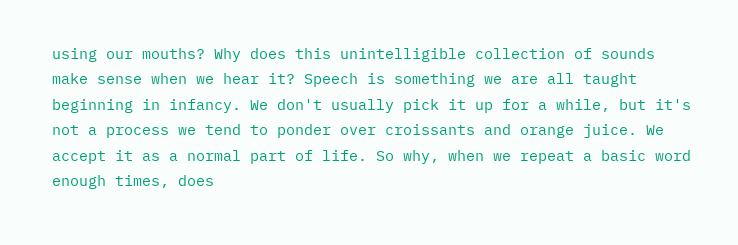using our mouths? Why does this unintelligible collection of sounds make sense when we hear it? Speech is something we are all taught beginning in infancy. We don't usually pick it up for a while, but it's not a process we tend to ponder over croissants and orange juice. We accept it as a normal part of life. So why, when we repeat a basic word enough times, does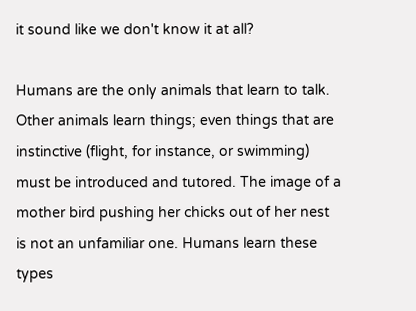it sound like we don't know it at all?

Humans are the only animals that learn to talk. Other animals learn things; even things that are instinctive (flight, for instance, or swimming) must be introduced and tutored. The image of a mother bird pushing her chicks out of her nest is not an unfamiliar one. Humans learn these types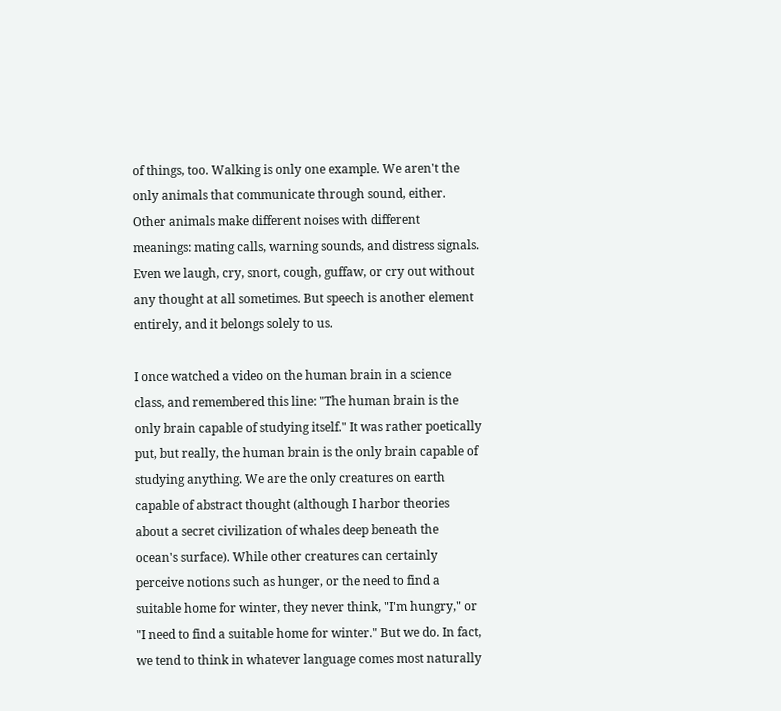of things, too. Walking is only one example. We aren't the only animals that communicate through sound, either. Other animals make different noises with different meanings: mating calls, warning sounds, and distress signals. Even we laugh, cry, snort, cough, guffaw, or cry out without any thought at all sometimes. But speech is another element entirely, and it belongs solely to us.

I once watched a video on the human brain in a science class, and remembered this line: "The human brain is the only brain capable of studying itself." It was rather poetically put, but really, the human brain is the only brain capable of studying anything. We are the only creatures on earth capable of abstract thought (although I harbor theories about a secret civilization of whales deep beneath the ocean's surface). While other creatures can certainly perceive notions such as hunger, or the need to find a suitable home for winter, they never think, "I'm hungry," or "I need to find a suitable home for winter." But we do. In fact, we tend to think in whatever language comes most naturally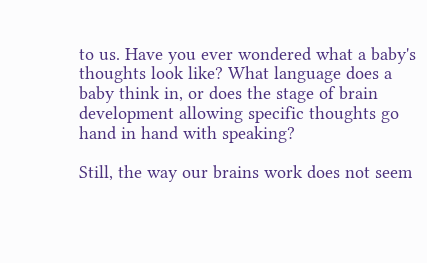to us. Have you ever wondered what a baby's thoughts look like? What language does a baby think in, or does the stage of brain development allowing specific thoughts go hand in hand with speaking?

Still, the way our brains work does not seem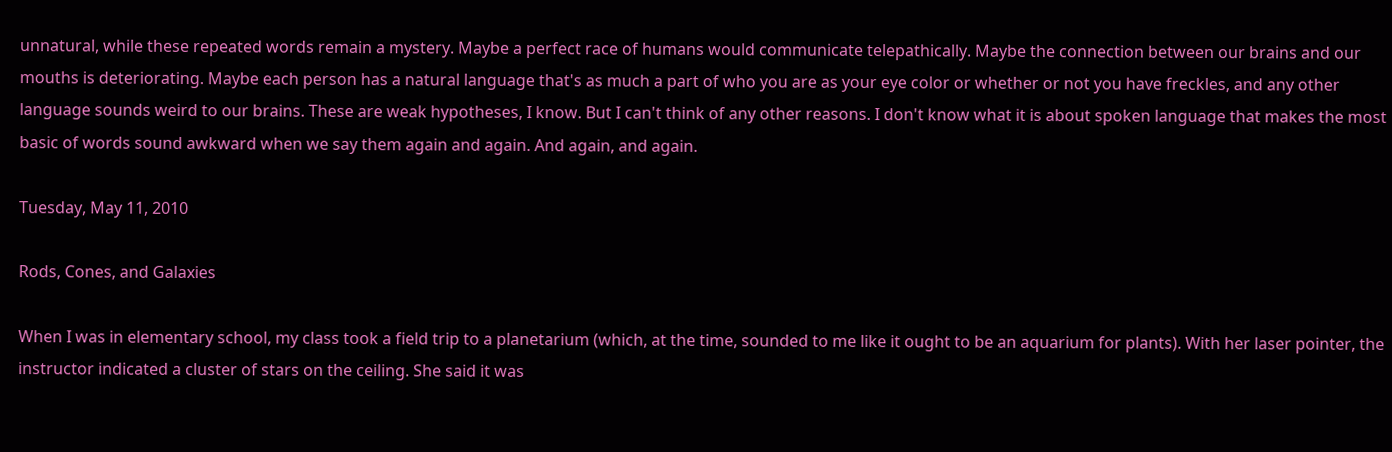unnatural, while these repeated words remain a mystery. Maybe a perfect race of humans would communicate telepathically. Maybe the connection between our brains and our mouths is deteriorating. Maybe each person has a natural language that's as much a part of who you are as your eye color or whether or not you have freckles, and any other language sounds weird to our brains. These are weak hypotheses, I know. But I can't think of any other reasons. I don't know what it is about spoken language that makes the most basic of words sound awkward when we say them again and again. And again, and again.

Tuesday, May 11, 2010

Rods, Cones, and Galaxies

When I was in elementary school, my class took a field trip to a planetarium (which, at the time, sounded to me like it ought to be an aquarium for plants). With her laser pointer, the instructor indicated a cluster of stars on the ceiling. She said it was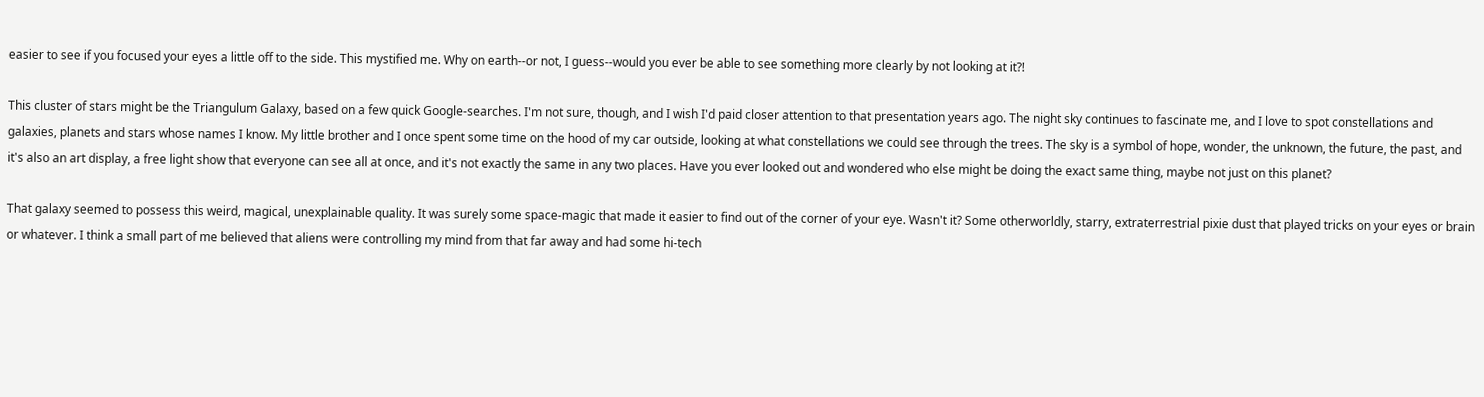easier to see if you focused your eyes a little off to the side. This mystified me. Why on earth--or not, I guess--would you ever be able to see something more clearly by not looking at it?!

This cluster of stars might be the Triangulum Galaxy, based on a few quick Google-searches. I'm not sure, though, and I wish I'd paid closer attention to that presentation years ago. The night sky continues to fascinate me, and I love to spot constellations and galaxies, planets and stars whose names I know. My little brother and I once spent some time on the hood of my car outside, looking at what constellations we could see through the trees. The sky is a symbol of hope, wonder, the unknown, the future, the past, and it's also an art display, a free light show that everyone can see all at once, and it's not exactly the same in any two places. Have you ever looked out and wondered who else might be doing the exact same thing, maybe not just on this planet?

That galaxy seemed to possess this weird, magical, unexplainable quality. It was surely some space-magic that made it easier to find out of the corner of your eye. Wasn't it? Some otherworldly, starry, extraterrestrial pixie dust that played tricks on your eyes or brain or whatever. I think a small part of me believed that aliens were controlling my mind from that far away and had some hi-tech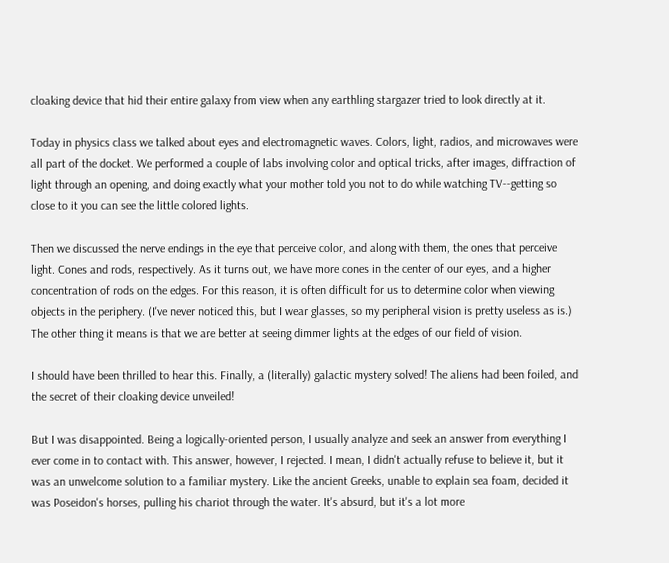cloaking device that hid their entire galaxy from view when any earthling stargazer tried to look directly at it.

Today in physics class we talked about eyes and electromagnetic waves. Colors, light, radios, and microwaves were all part of the docket. We performed a couple of labs involving color and optical tricks, after images, diffraction of light through an opening, and doing exactly what your mother told you not to do while watching TV--getting so close to it you can see the little colored lights.

Then we discussed the nerve endings in the eye that perceive color, and along with them, the ones that perceive light. Cones and rods, respectively. As it turns out, we have more cones in the center of our eyes, and a higher concentration of rods on the edges. For this reason, it is often difficult for us to determine color when viewing objects in the periphery. (I've never noticed this, but I wear glasses, so my peripheral vision is pretty useless as is.) The other thing it means is that we are better at seeing dimmer lights at the edges of our field of vision.

I should have been thrilled to hear this. Finally, a (literally) galactic mystery solved! The aliens had been foiled, and the secret of their cloaking device unveiled!

But I was disappointed. Being a logically-oriented person, I usually analyze and seek an answer from everything I ever come in to contact with. This answer, however, I rejected. I mean, I didn't actually refuse to believe it, but it was an unwelcome solution to a familiar mystery. Like the ancient Greeks, unable to explain sea foam, decided it was Poseidon's horses, pulling his chariot through the water. It's absurd, but it's a lot more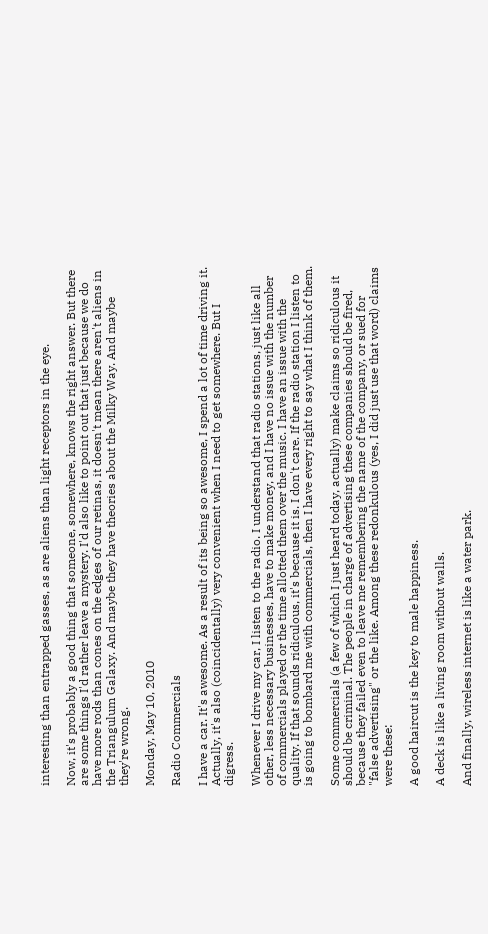interesting than entrapped gasses, as are aliens than light receptors in the eye.

Now, it's probably a good thing that someone, somewhere, knows the right answer. But there are some things I'd rather leave a mystery. I'd also like to point out that just because we do have more rods than cones on the edges of our retinas, it doesn't mean there aren't aliens in the Triangulum Galaxy. And maybe they have theories about the Milky Way. And maybe they're wrong.

Monday, May 10, 2010

Radio Commercials

I have a car. It's awesome. As a result of its being so awesome, I spend a lot of time driving it. Actually, it's also (coincidentally) very convenient when I need to get somewhere. But I digress.

Whenever I drive my car, I listen to the radio. I understand that radio stations, just like all other, less necessary businesses, have to make money, and I have no issue with the number of commercials played or the time allotted them over the music. I have an issue with the quality. If that sounds ridiculous, it's because it is. I don't care. If the radio station I listen to is going to bombard me with commercials, then I have every right to say what I think of them.

Some commercials (a few of which I just heard today, actually) make claims so ridiculous it should be criminal. The people in charge of advertising these companies should be fired, because they failed even to leave me remembering the name of the company, or sued for "false advertising" or the like. Among these redonkulous (yes, I did just use that word) claims were these:

A good haircut is the key to male happiness.

A deck is like a living room without walls.

And finally, wireless internet is like a water park.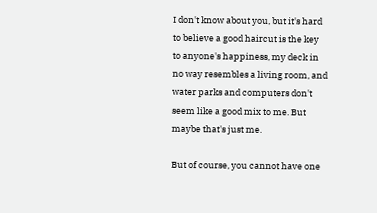I don't know about you, but it's hard to believe a good haircut is the key to anyone's happiness, my deck in no way resembles a living room, and water parks and computers don't seem like a good mix to me. But maybe that's just me.

But of course, you cannot have one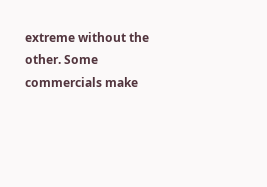extreme without the other. Some commercials make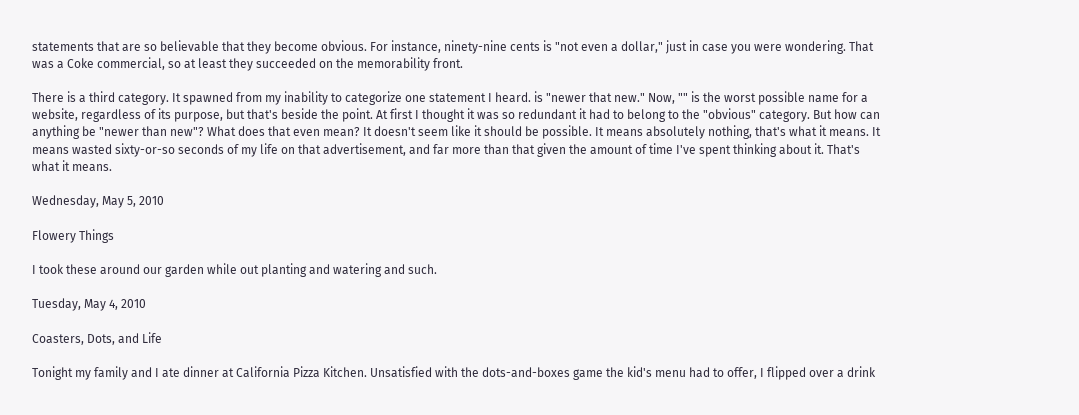statements that are so believable that they become obvious. For instance, ninety-nine cents is "not even a dollar," just in case you were wondering. That was a Coke commercial, so at least they succeeded on the memorability front.

There is a third category. It spawned from my inability to categorize one statement I heard. is "newer that new." Now, "" is the worst possible name for a website, regardless of its purpose, but that's beside the point. At first I thought it was so redundant it had to belong to the "obvious" category. But how can anything be "newer than new"? What does that even mean? It doesn't seem like it should be possible. It means absolutely nothing, that's what it means. It means wasted sixty-or-so seconds of my life on that advertisement, and far more than that given the amount of time I've spent thinking about it. That's what it means.

Wednesday, May 5, 2010

Flowery Things

I took these around our garden while out planting and watering and such.

Tuesday, May 4, 2010

Coasters, Dots, and Life

Tonight my family and I ate dinner at California Pizza Kitchen. Unsatisfied with the dots-and-boxes game the kid's menu had to offer, I flipped over a drink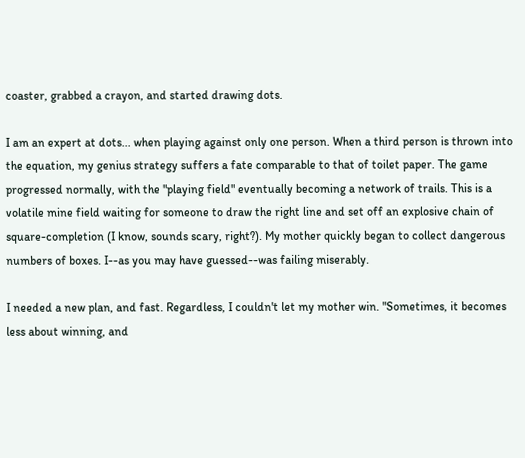coaster, grabbed a crayon, and started drawing dots.

I am an expert at dots... when playing against only one person. When a third person is thrown into the equation, my genius strategy suffers a fate comparable to that of toilet paper. The game progressed normally, with the "playing field" eventually becoming a network of trails. This is a volatile mine field waiting for someone to draw the right line and set off an explosive chain of square-completion (I know, sounds scary, right?). My mother quickly began to collect dangerous numbers of boxes. I--as you may have guessed--was failing miserably.

I needed a new plan, and fast. Regardless, I couldn't let my mother win. "Sometimes, it becomes less about winning, and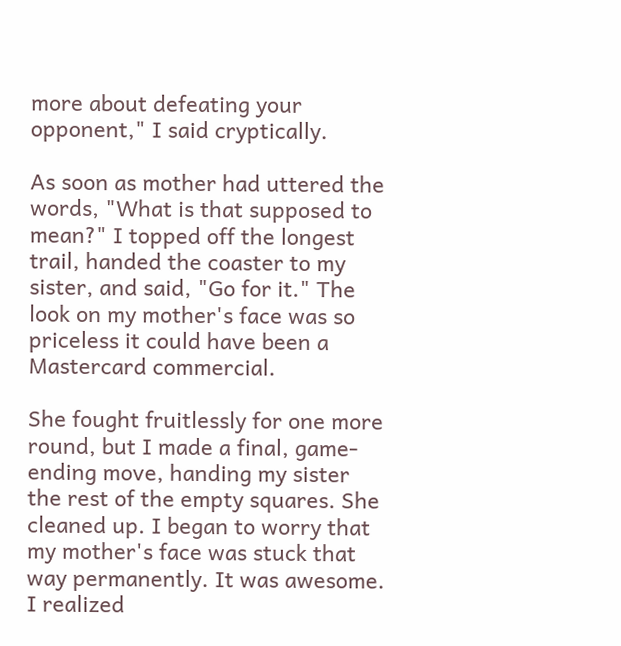more about defeating your opponent," I said cryptically.

As soon as mother had uttered the words, "What is that supposed to mean?" I topped off the longest trail, handed the coaster to my sister, and said, "Go for it." The look on my mother's face was so priceless it could have been a Mastercard commercial.

She fought fruitlessly for one more round, but I made a final, game-ending move, handing my sister the rest of the empty squares. She cleaned up. I began to worry that my mother's face was stuck that way permanently. It was awesome. I realized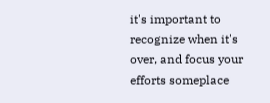it's important to recognize when it's over, and focus your efforts someplace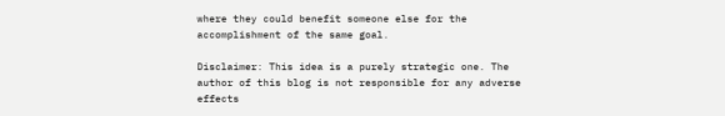where they could benefit someone else for the accomplishment of the same goal.

Disclaimer: This idea is a purely strategic one. The author of this blog is not responsible for any adverse effects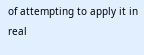of attempting to apply it in real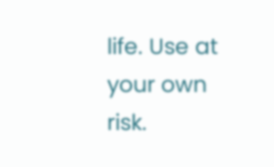life. Use at your own risk.